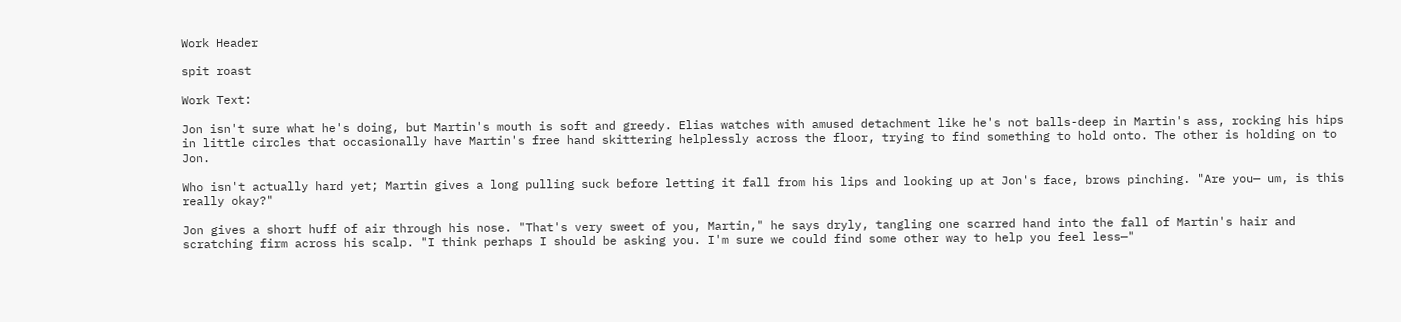Work Header

spit roast

Work Text:

Jon isn't sure what he's doing, but Martin's mouth is soft and greedy. Elias watches with amused detachment like he's not balls-deep in Martin's ass, rocking his hips in little circles that occasionally have Martin's free hand skittering helplessly across the floor, trying to find something to hold onto. The other is holding on to Jon.

Who isn't actually hard yet; Martin gives a long pulling suck before letting it fall from his lips and looking up at Jon's face, brows pinching. "Are you— um, is this really okay?"

Jon gives a short huff of air through his nose. "That's very sweet of you, Martin," he says dryly, tangling one scarred hand into the fall of Martin's hair and scratching firm across his scalp. "I think perhaps I should be asking you. I'm sure we could find some other way to help you feel less—"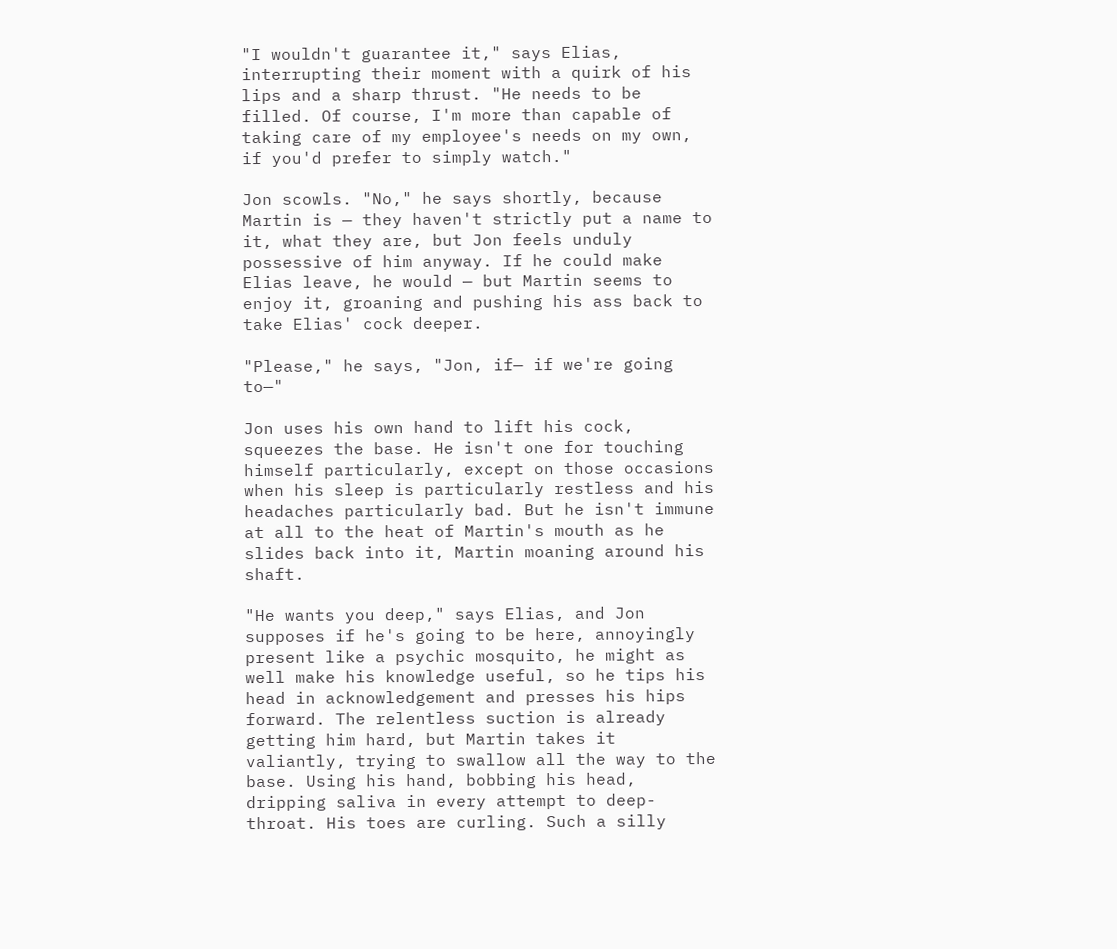"I wouldn't guarantee it," says Elias, interrupting their moment with a quirk of his lips and a sharp thrust. "He needs to be filled. Of course, I'm more than capable of taking care of my employee's needs on my own, if you'd prefer to simply watch."

Jon scowls. "No," he says shortly, because Martin is — they haven't strictly put a name to it, what they are, but Jon feels unduly possessive of him anyway. If he could make Elias leave, he would — but Martin seems to enjoy it, groaning and pushing his ass back to take Elias' cock deeper.

"Please," he says, "Jon, if— if we're going to—"

Jon uses his own hand to lift his cock, squeezes the base. He isn't one for touching himself particularly, except on those occasions when his sleep is particularly restless and his headaches particularly bad. But he isn't immune at all to the heat of Martin's mouth as he slides back into it, Martin moaning around his shaft.

"He wants you deep," says Elias, and Jon supposes if he's going to be here, annoyingly present like a psychic mosquito, he might as well make his knowledge useful, so he tips his head in acknowledgement and presses his hips forward. The relentless suction is already getting him hard, but Martin takes it valiantly, trying to swallow all the way to the base. Using his hand, bobbing his head, dripping saliva in every attempt to deep-throat. His toes are curling. Such a silly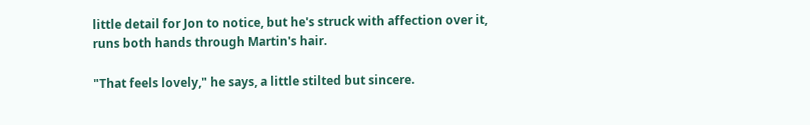little detail for Jon to notice, but he's struck with affection over it, runs both hands through Martin's hair.

"That feels lovely," he says, a little stilted but sincere.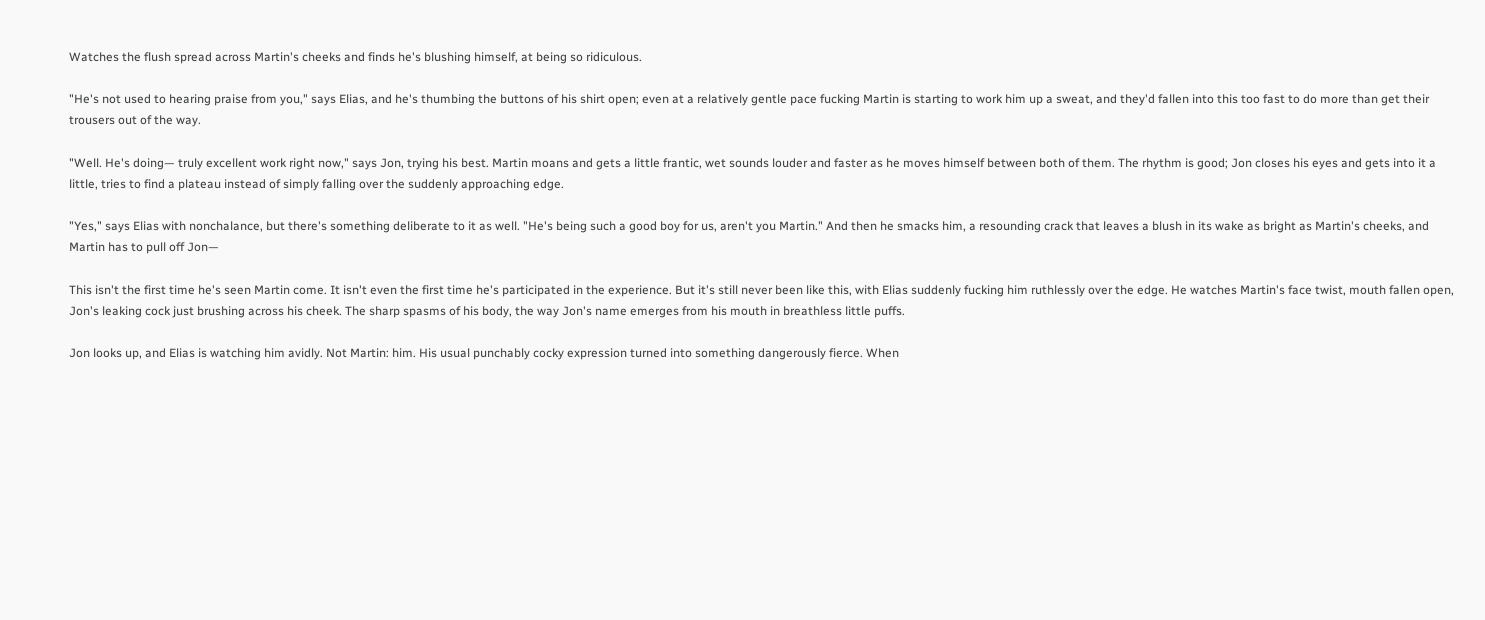Watches the flush spread across Martin's cheeks and finds he's blushing himself, at being so ridiculous.

"He's not used to hearing praise from you," says Elias, and he's thumbing the buttons of his shirt open; even at a relatively gentle pace fucking Martin is starting to work him up a sweat, and they'd fallen into this too fast to do more than get their trousers out of the way.

"Well. He's doing— truly excellent work right now," says Jon, trying his best. Martin moans and gets a little frantic, wet sounds louder and faster as he moves himself between both of them. The rhythm is good; Jon closes his eyes and gets into it a little, tries to find a plateau instead of simply falling over the suddenly approaching edge.

"Yes," says Elias with nonchalance, but there's something deliberate to it as well. "He's being such a good boy for us, aren't you Martin." And then he smacks him, a resounding crack that leaves a blush in its wake as bright as Martin's cheeks, and Martin has to pull off Jon—

This isn't the first time he's seen Martin come. It isn't even the first time he's participated in the experience. But it's still never been like this, with Elias suddenly fucking him ruthlessly over the edge. He watches Martin's face twist, mouth fallen open, Jon's leaking cock just brushing across his cheek. The sharp spasms of his body, the way Jon's name emerges from his mouth in breathless little puffs.

Jon looks up, and Elias is watching him avidly. Not Martin: him. His usual punchably cocky expression turned into something dangerously fierce. When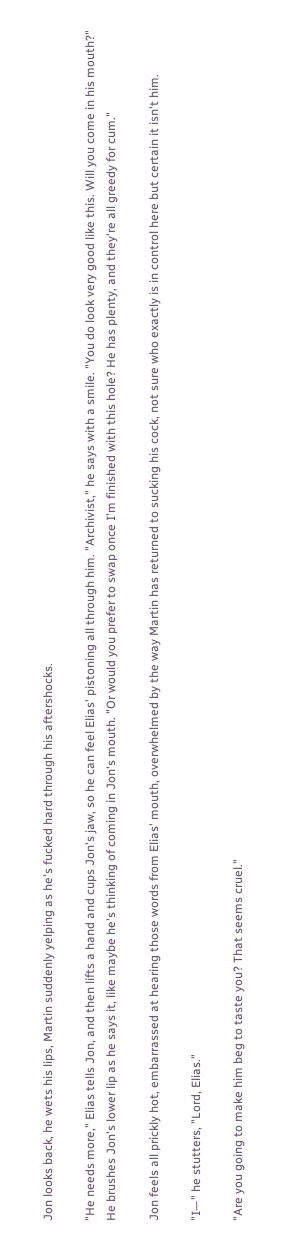Jon looks back, he wets his lips, Martin suddenly yelping as he's fucked hard through his aftershocks.

"He needs more," Elias tells Jon, and then lifts a hand and cups Jon's jaw, so he can feel Elias' pistoning all through him. "Archivist," he says with a smile. "You do look very good like this. Will you come in his mouth?" He brushes Jon's lower lip as he says it, like maybe he's thinking of coming in Jon's mouth. "Or would you prefer to swap once I'm finished with this hole? He has plenty, and they're all greedy for cum."

Jon feels all prickly hot, embarrassed at hearing those words from Elias' mouth, overwhelmed by the way Martin has returned to sucking his cock, not sure who exactly is in control here but certain it isn't him.

"I—" he stutters, "Lord, Elias."

"Are you going to make him beg to taste you? That seems cruel."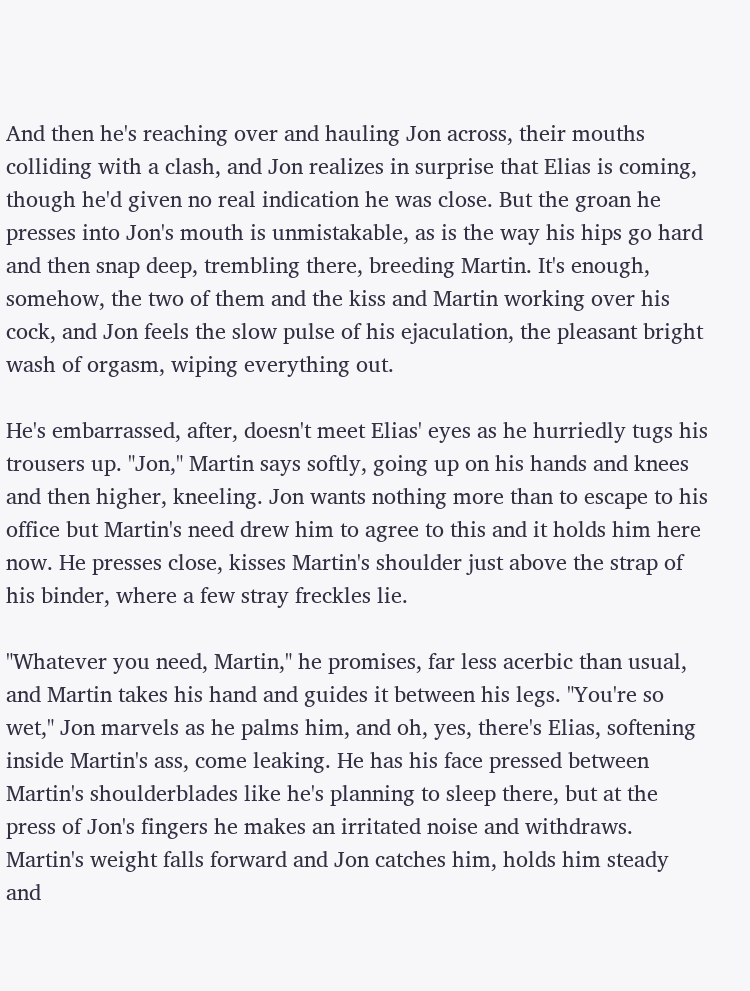And then he's reaching over and hauling Jon across, their mouths colliding with a clash, and Jon realizes in surprise that Elias is coming, though he'd given no real indication he was close. But the groan he presses into Jon's mouth is unmistakable, as is the way his hips go hard and then snap deep, trembling there, breeding Martin. It's enough, somehow, the two of them and the kiss and Martin working over his cock, and Jon feels the slow pulse of his ejaculation, the pleasant bright wash of orgasm, wiping everything out.

He's embarrassed, after, doesn't meet Elias' eyes as he hurriedly tugs his trousers up. "Jon," Martin says softly, going up on his hands and knees and then higher, kneeling. Jon wants nothing more than to escape to his office but Martin's need drew him to agree to this and it holds him here now. He presses close, kisses Martin's shoulder just above the strap of his binder, where a few stray freckles lie.

"Whatever you need, Martin," he promises, far less acerbic than usual, and Martin takes his hand and guides it between his legs. "You're so wet," Jon marvels as he palms him, and oh, yes, there's Elias, softening inside Martin's ass, come leaking. He has his face pressed between Martin's shoulderblades like he's planning to sleep there, but at the press of Jon's fingers he makes an irritated noise and withdraws. Martin's weight falls forward and Jon catches him, holds him steady and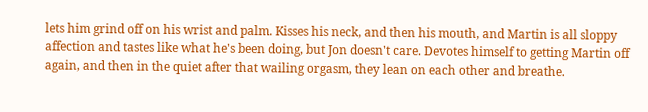lets him grind off on his wrist and palm. Kisses his neck, and then his mouth, and Martin is all sloppy affection and tastes like what he's been doing, but Jon doesn't care. Devotes himself to getting Martin off again, and then in the quiet after that wailing orgasm, they lean on each other and breathe.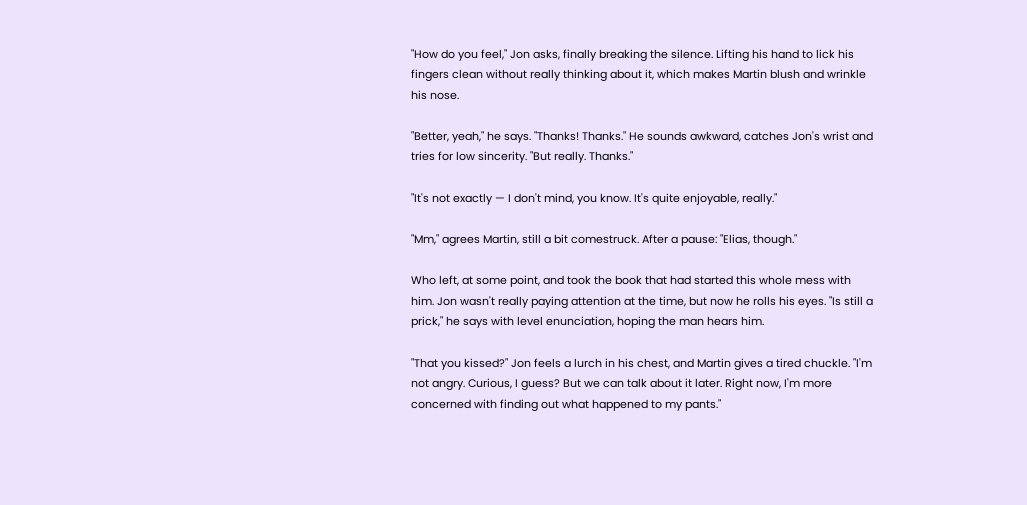"How do you feel," Jon asks, finally breaking the silence. Lifting his hand to lick his fingers clean without really thinking about it, which makes Martin blush and wrinkle his nose.

"Better, yeah," he says. "Thanks! Thanks." He sounds awkward, catches Jon's wrist and tries for low sincerity. "But really. Thanks."

"It's not exactly — I don't mind, you know. It's quite enjoyable, really."

"Mm," agrees Martin, still a bit comestruck. After a pause: "Elias, though."

Who left, at some point, and took the book that had started this whole mess with him. Jon wasn't really paying attention at the time, but now he rolls his eyes. "Is still a prick," he says with level enunciation, hoping the man hears him.

"That you kissed?" Jon feels a lurch in his chest, and Martin gives a tired chuckle. "I'm not angry. Curious, I guess? But we can talk about it later. Right now, I'm more concerned with finding out what happened to my pants."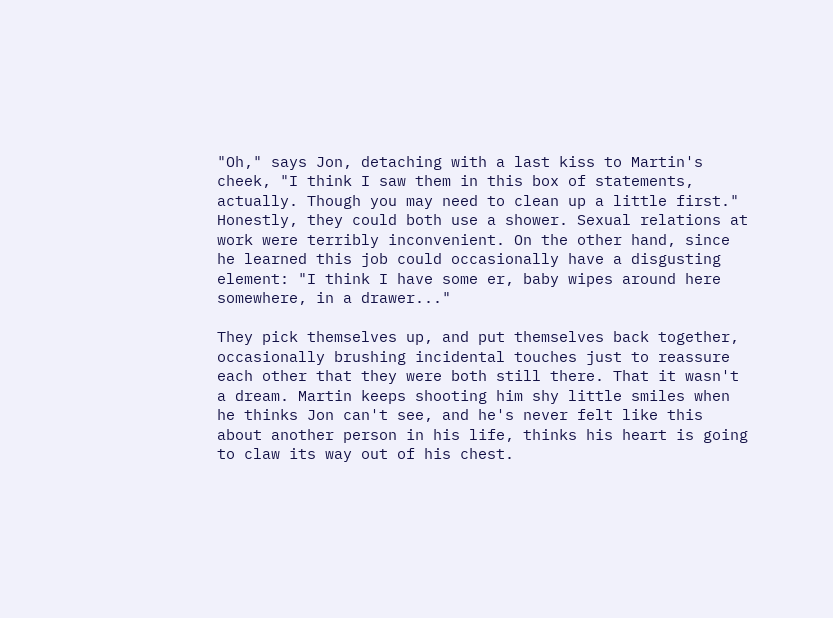"Oh," says Jon, detaching with a last kiss to Martin's cheek, "I think I saw them in this box of statements, actually. Though you may need to clean up a little first." Honestly, they could both use a shower. Sexual relations at work were terribly inconvenient. On the other hand, since he learned this job could occasionally have a disgusting element: "I think I have some er, baby wipes around here somewhere, in a drawer..."

They pick themselves up, and put themselves back together, occasionally brushing incidental touches just to reassure each other that they were both still there. That it wasn't a dream. Martin keeps shooting him shy little smiles when he thinks Jon can't see, and he's never felt like this about another person in his life, thinks his heart is going to claw its way out of his chest.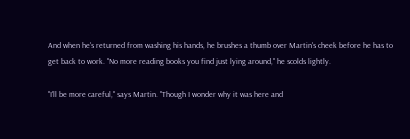And when he's returned from washing his hands, he brushes a thumb over Martin's cheek before he has to get back to work. "No more reading books you find just lying around," he scolds lightly.

"I'll be more careful," says Martin. "Though I wonder why it was here and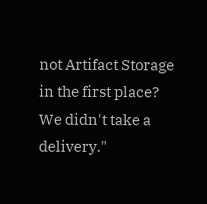not Artifact Storage in the first place? We didn't take a delivery."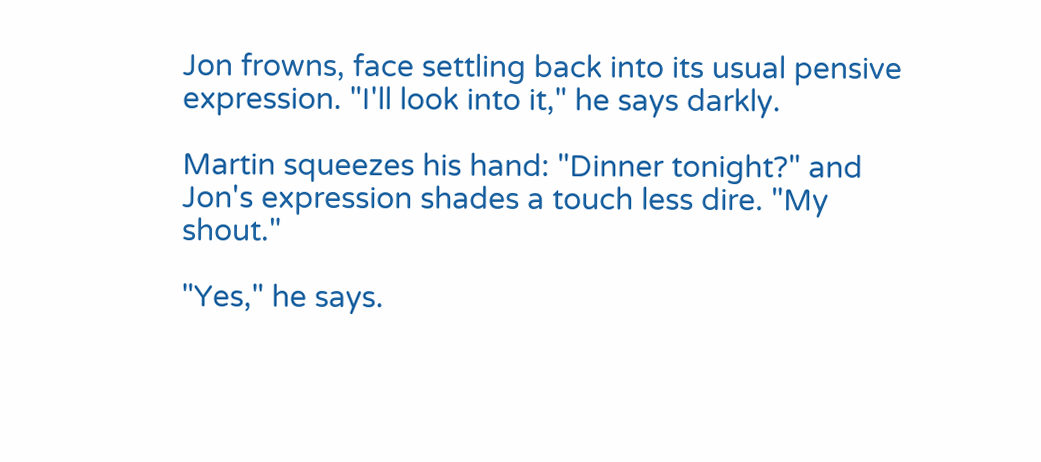Jon frowns, face settling back into its usual pensive expression. "I'll look into it," he says darkly.

Martin squeezes his hand: "Dinner tonight?" and Jon's expression shades a touch less dire. "My shout."

"Yes," he says.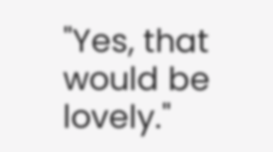"Yes, that would be lovely."